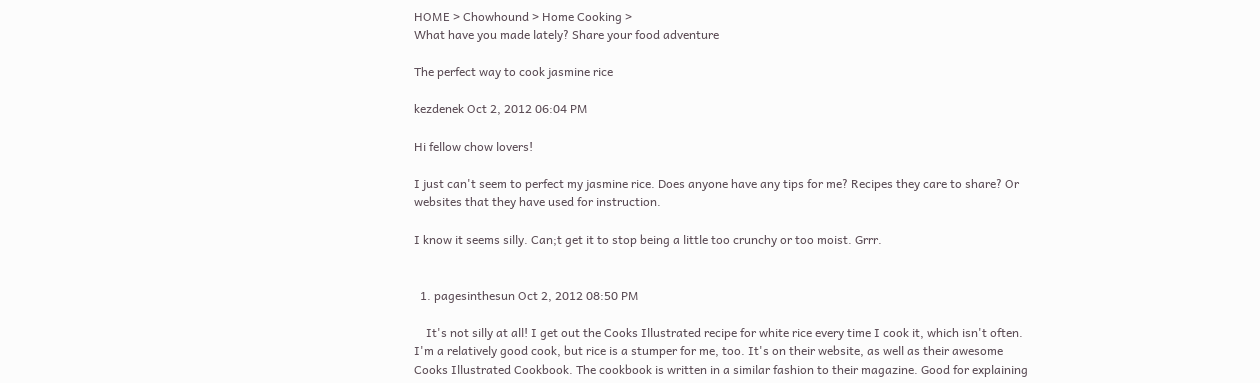HOME > Chowhound > Home Cooking >
What have you made lately? Share your food adventure

The perfect way to cook jasmine rice

kezdenek Oct 2, 2012 06:04 PM

Hi fellow chow lovers!

I just can't seem to perfect my jasmine rice. Does anyone have any tips for me? Recipes they care to share? Or websites that they have used for instruction.

I know it seems silly. Can;t get it to stop being a little too crunchy or too moist. Grrr.


  1. pagesinthesun Oct 2, 2012 08:50 PM

    It's not silly at all! I get out the Cooks Illustrated recipe for white rice every time I cook it, which isn't often. I'm a relatively good cook, but rice is a stumper for me, too. It's on their website, as well as their awesome Cooks Illustrated Cookbook. The cookbook is written in a similar fashion to their magazine. Good for explaining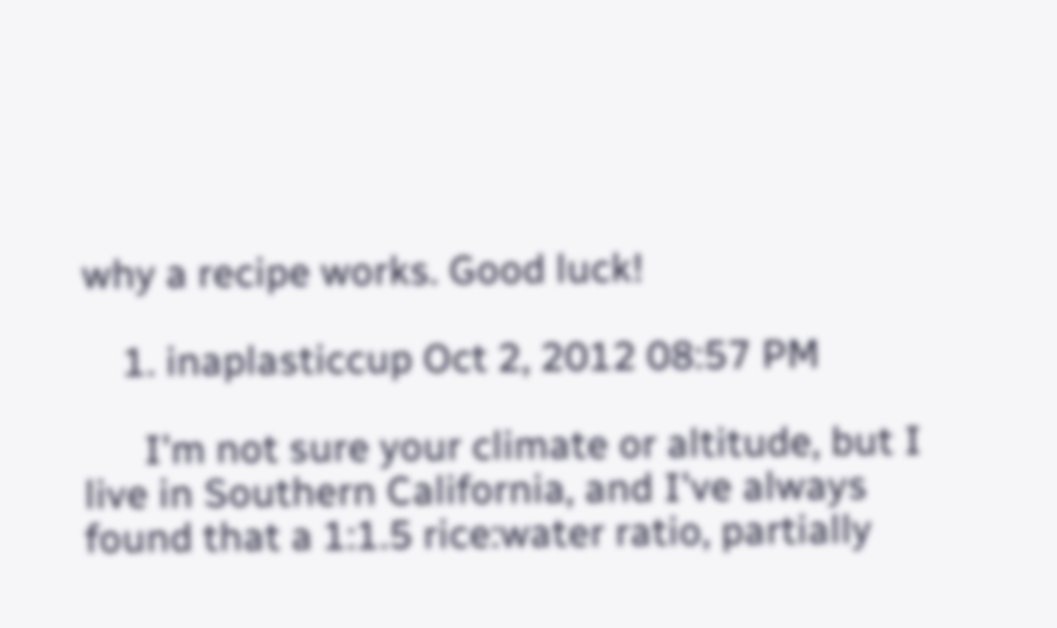why a recipe works. Good luck!

    1. inaplasticcup Oct 2, 2012 08:57 PM

      I'm not sure your climate or altitude, but I live in Southern California, and I've always found that a 1:1.5 rice:water ratio, partially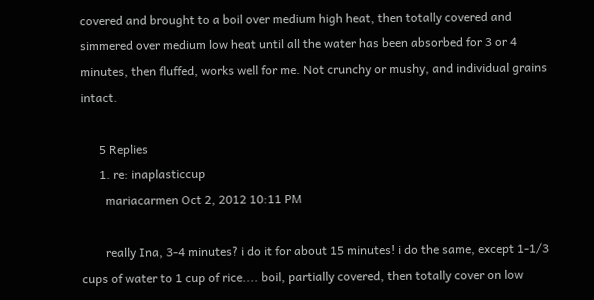covered and brought to a boil over medium high heat, then totally covered and simmered over medium low heat until all the water has been absorbed for 3 or 4 minutes, then fluffed, works well for me. Not crunchy or mushy, and individual grains intact.

      5 Replies
      1. re: inaplasticcup
        mariacarmen Oct 2, 2012 10:11 PM

        really Ina, 3-4 minutes? i do it for about 15 minutes! i do the same, except 1-1/3 cups of water to 1 cup of rice.... boil, partially covered, then totally cover on low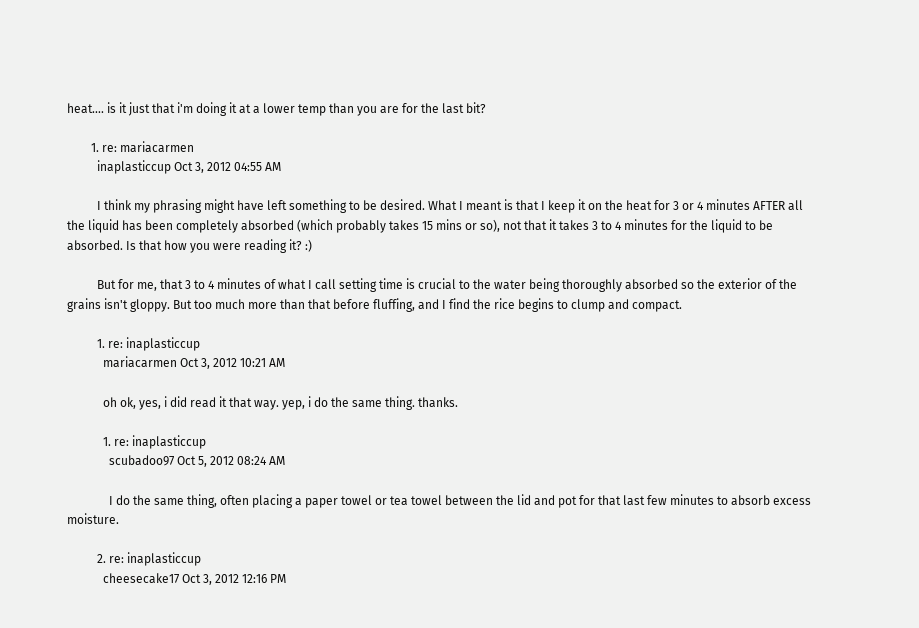heat.... is it just that i'm doing it at a lower temp than you are for the last bit?

        1. re: mariacarmen
          inaplasticcup Oct 3, 2012 04:55 AM

          I think my phrasing might have left something to be desired. What I meant is that I keep it on the heat for 3 or 4 minutes AFTER all the liquid has been completely absorbed (which probably takes 15 mins or so), not that it takes 3 to 4 minutes for the liquid to be absorbed. Is that how you were reading it? :)

          But for me, that 3 to 4 minutes of what I call setting time is crucial to the water being thoroughly absorbed so the exterior of the grains isn't gloppy. But too much more than that before fluffing, and I find the rice begins to clump and compact.

          1. re: inaplasticcup
            mariacarmen Oct 3, 2012 10:21 AM

            oh ok, yes, i did read it that way. yep, i do the same thing. thanks.

            1. re: inaplasticcup
              scubadoo97 Oct 5, 2012 08:24 AM

              I do the same thing, often placing a paper towel or tea towel between the lid and pot for that last few minutes to absorb excess moisture.

          2. re: inaplasticcup
            cheesecake17 Oct 3, 2012 12:16 PM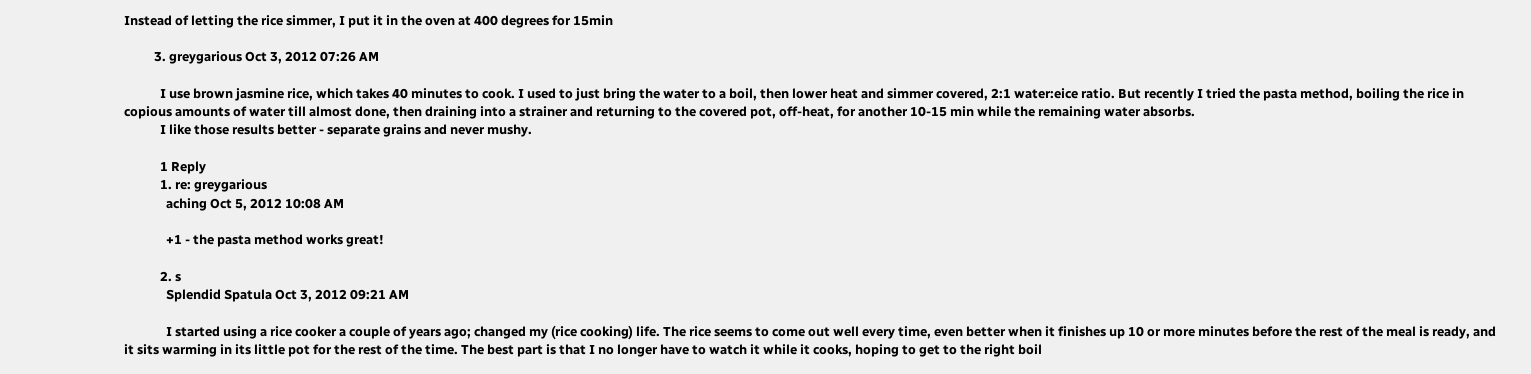Instead of letting the rice simmer, I put it in the oven at 400 degrees for 15min

          3. greygarious Oct 3, 2012 07:26 AM

            I use brown jasmine rice, which takes 40 minutes to cook. I used to just bring the water to a boil, then lower heat and simmer covered, 2:1 water:eice ratio. But recently I tried the pasta method, boiling the rice in copious amounts of water till almost done, then draining into a strainer and returning to the covered pot, off-heat, for another 10-15 min while the remaining water absorbs.
            I like those results better - separate grains and never mushy.

            1 Reply
            1. re: greygarious
              aching Oct 5, 2012 10:08 AM

              +1 - the pasta method works great!

            2. s
              Splendid Spatula Oct 3, 2012 09:21 AM

              I started using a rice cooker a couple of years ago; changed my (rice cooking) life. The rice seems to come out well every time, even better when it finishes up 10 or more minutes before the rest of the meal is ready, and it sits warming in its little pot for the rest of the time. The best part is that I no longer have to watch it while it cooks, hoping to get to the right boil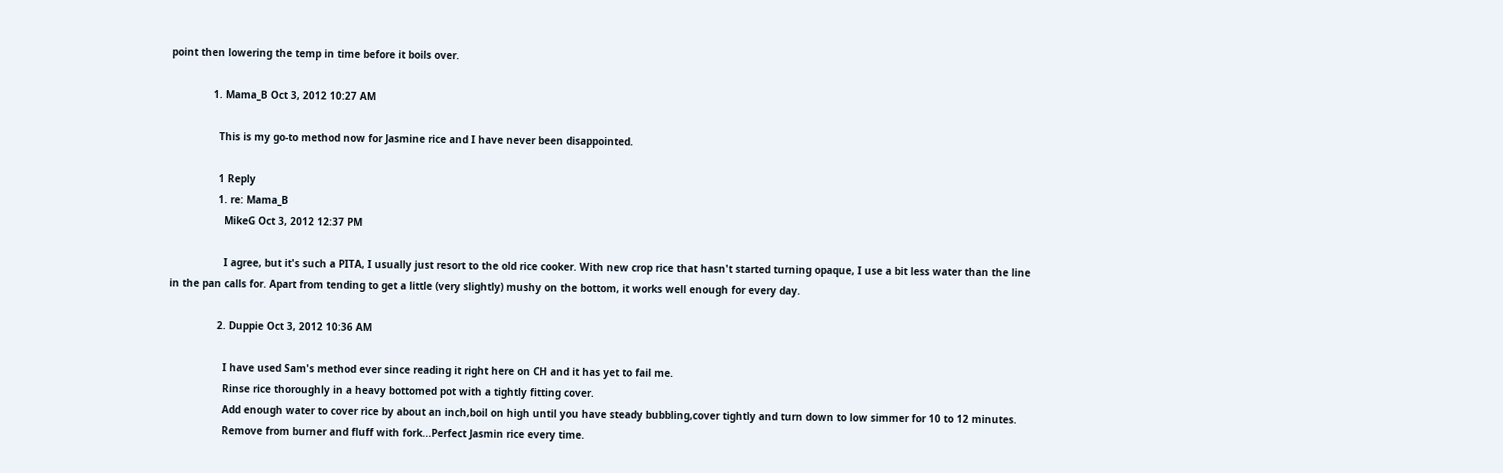point then lowering the temp in time before it boils over.

              1. Mama_B Oct 3, 2012 10:27 AM

                This is my go-to method now for Jasmine rice and I have never been disappointed.

                1 Reply
                1. re: Mama_B
                  MikeG Oct 3, 2012 12:37 PM

                  I agree, but it's such a PITA, I usually just resort to the old rice cooker. With new crop rice that hasn't started turning opaque, I use a bit less water than the line in the pan calls for. Apart from tending to get a little (very slightly) mushy on the bottom, it works well enough for every day.

                2. Duppie Oct 3, 2012 10:36 AM

                  I have used Sam's method ever since reading it right here on CH and it has yet to fail me.
                  Rinse rice thoroughly in a heavy bottomed pot with a tightly fitting cover.
                  Add enough water to cover rice by about an inch,boil on high until you have steady bubbling,cover tightly and turn down to low simmer for 10 to 12 minutes.
                  Remove from burner and fluff with fork...Perfect Jasmin rice every time.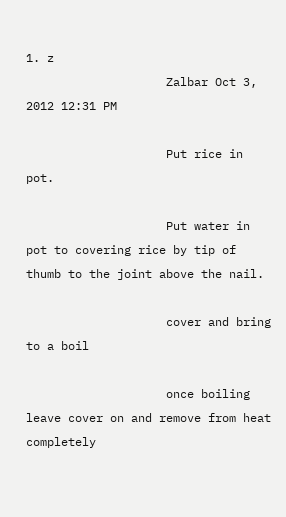1. z
                    Zalbar Oct 3, 2012 12:31 PM

                    Put rice in pot.

                    Put water in pot to covering rice by tip of thumb to the joint above the nail.

                    cover and bring to a boil

                    once boiling leave cover on and remove from heat completely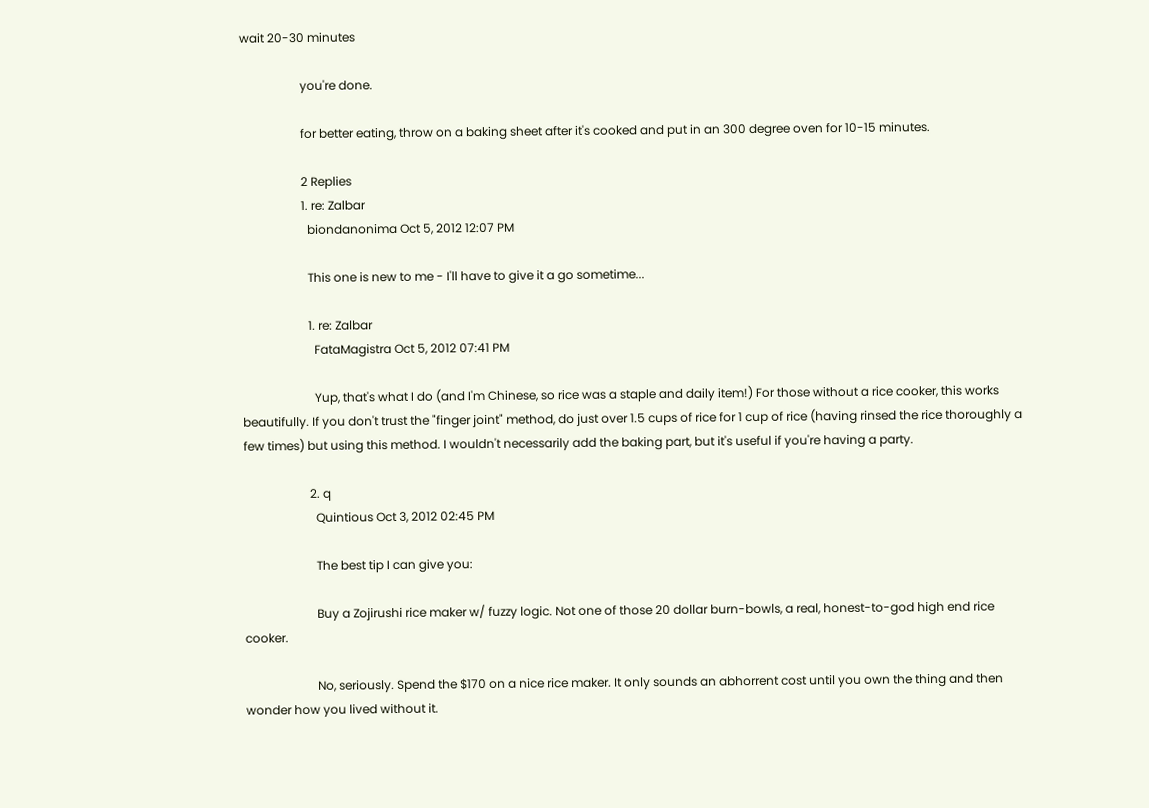wait 20-30 minutes

                    you're done.

                    for better eating, throw on a baking sheet after it's cooked and put in an 300 degree oven for 10-15 minutes.

                    2 Replies
                    1. re: Zalbar
                      biondanonima Oct 5, 2012 12:07 PM

                      This one is new to me - I'll have to give it a go sometime...

                      1. re: Zalbar
                        FataMagistra Oct 5, 2012 07:41 PM

                        Yup, that's what I do (and I'm Chinese, so rice was a staple and daily item!) For those without a rice cooker, this works beautifully. If you don't trust the "finger joint" method, do just over 1.5 cups of rice for 1 cup of rice (having rinsed the rice thoroughly a few times) but using this method. I wouldn't necessarily add the baking part, but it's useful if you're having a party.

                      2. q
                        Quintious Oct 3, 2012 02:45 PM

                        The best tip I can give you:

                        Buy a Zojirushi rice maker w/ fuzzy logic. Not one of those 20 dollar burn-bowls, a real, honest-to-god high end rice cooker.

                        No, seriously. Spend the $170 on a nice rice maker. It only sounds an abhorrent cost until you own the thing and then wonder how you lived without it.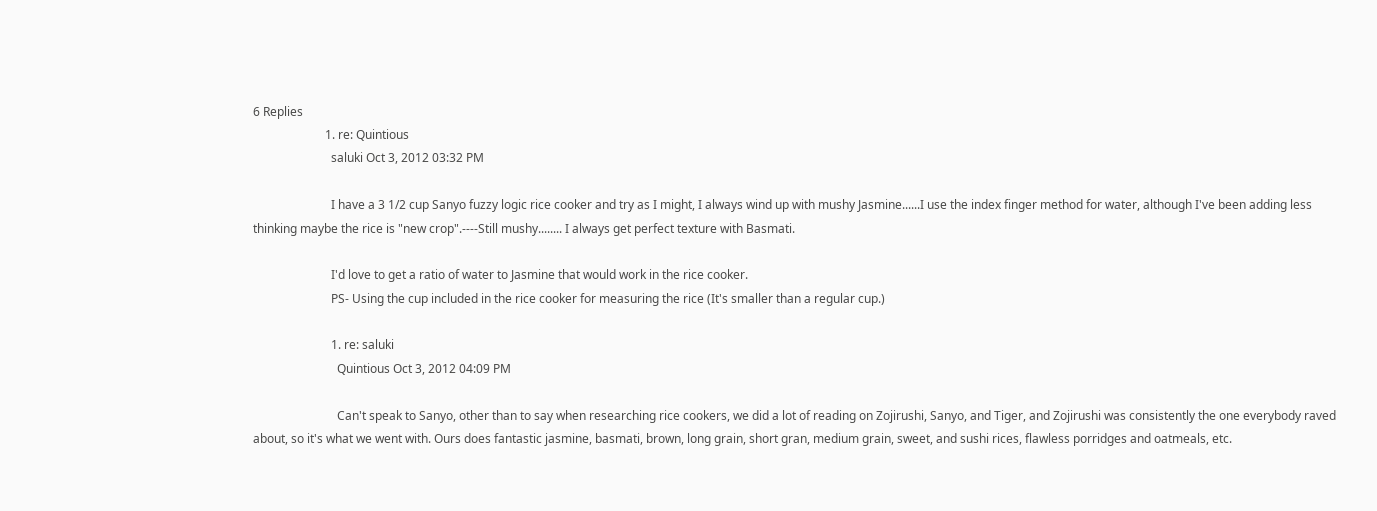6 Replies
                        1. re: Quintious
                          saluki Oct 3, 2012 03:32 PM

                          I have a 3 1/2 cup Sanyo fuzzy logic rice cooker and try as I might, I always wind up with mushy Jasmine......I use the index finger method for water, although I've been adding less thinking maybe the rice is "new crop".----Still mushy........ I always get perfect texture with Basmati.

                          I'd love to get a ratio of water to Jasmine that would work in the rice cooker.
                          PS- Using the cup included in the rice cooker for measuring the rice (It's smaller than a regular cup.)

                          1. re: saluki
                            Quintious Oct 3, 2012 04:09 PM

                            Can't speak to Sanyo, other than to say when researching rice cookers, we did a lot of reading on Zojirushi, Sanyo, and Tiger, and Zojirushi was consistently the one everybody raved about, so it's what we went with. Ours does fantastic jasmine, basmati, brown, long grain, short gran, medium grain, sweet, and sushi rices, flawless porridges and oatmeals, etc.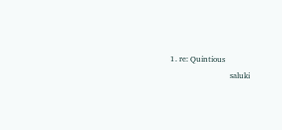1. re: Quintious
                              saluki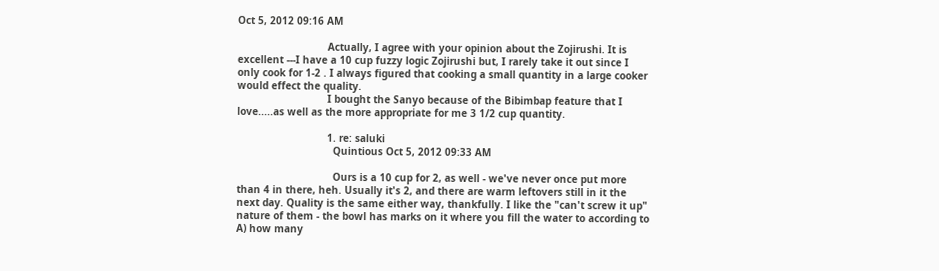Oct 5, 2012 09:16 AM

                              Actually, I agree with your opinion about the Zojirushi. It is excellent ---I have a 10 cup fuzzy logic Zojirushi but, I rarely take it out since I only cook for 1-2 . I always figured that cooking a small quantity in a large cooker would effect the quality.
                              I bought the Sanyo because of the Bibimbap feature that I love.....as well as the more appropriate for me 3 1/2 cup quantity.

                              1. re: saluki
                                Quintious Oct 5, 2012 09:33 AM

                                Ours is a 10 cup for 2, as well - we've never once put more than 4 in there, heh. Usually it's 2, and there are warm leftovers still in it the next day. Quality is the same either way, thankfully. I like the "can't screw it up" nature of them - the bowl has marks on it where you fill the water to according to A) how many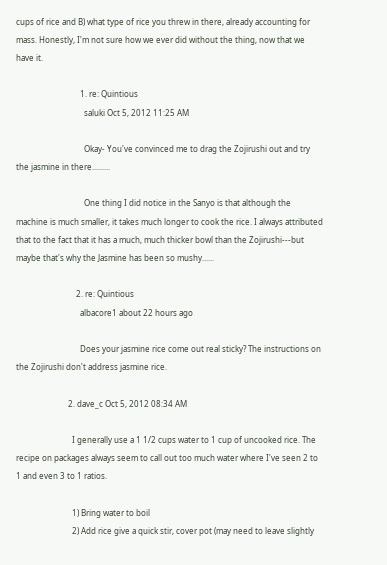cups of rice and B) what type of rice you threw in there, already accounting for mass. Honestly, I'm not sure how we ever did without the thing, now that we have it.

                                1. re: Quintious
                                  saluki Oct 5, 2012 11:25 AM

                                  Okay- You've convinced me to drag the Zojirushi out and try the jasmine in there.........

                                  One thing I did notice in the Sanyo is that although the machine is much smaller, it takes much longer to cook the rice. I always attributed that to the fact that it has a much, much thicker bowl than the Zojirushi---but maybe that's why the Jasmine has been so mushy......

                              2. re: Quintious
                                albacore1 about 22 hours ago

                                Does your jasmine rice come out real sticky? The instructions on the Zojirushi don't address jasmine rice.

                          2. dave_c Oct 5, 2012 08:34 AM

                            I generally use a 1 1/2 cups water to 1 cup of uncooked rice. The recipe on packages always seem to call out too much water where I've seen 2 to 1 and even 3 to 1 ratios.

                            1) Bring water to boil
                            2) Add rice give a quick stir, cover pot (may need to leave slightly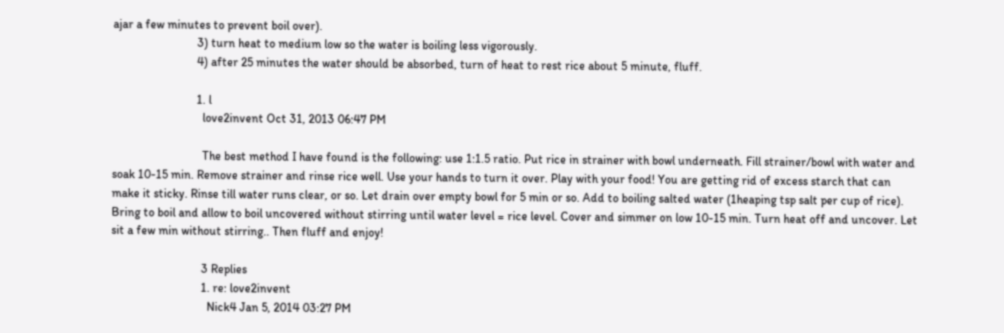ajar a few minutes to prevent boil over).
                            3) turn heat to medium low so the water is boiling less vigorously.
                            4) after 25 minutes the water should be absorbed, turn of heat to rest rice about 5 minute, fluff.

                            1. l
                              love2invent Oct 31, 2013 06:47 PM

                              The best method I have found is the following: use 1:1.5 ratio. Put rice in strainer with bowl underneath. Fill strainer/bowl with water and soak 10-15 min. Remove strainer and rinse rice well. Use your hands to turn it over. Play with your food! You are getting rid of excess starch that can make it sticky. Rinse till water runs clear, or so. Let drain over empty bowl for 5 min or so. Add to boiling salted water (1heaping tsp salt per cup of rice). Bring to boil and allow to boil uncovered without stirring until water level = rice level. Cover and simmer on low 10-15 min. Turn heat off and uncover. Let sit a few min without stirring.. Then fluff and enjoy!

                              3 Replies
                              1. re: love2invent
                                Nick4 Jan 5, 2014 03:27 PM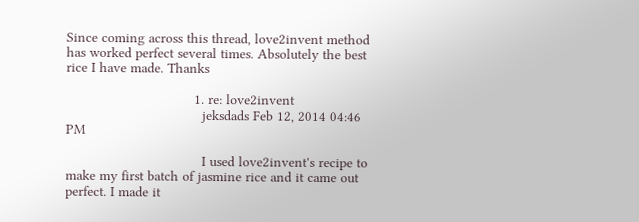Since coming across this thread, love2invent method has worked perfect several times. Absolutely the best rice I have made. Thanks

                                1. re: love2invent
                                  jeksdads Feb 12, 2014 04:46 PM

                                  I used love2invent's recipe to make my first batch of jasmine rice and it came out perfect. I made it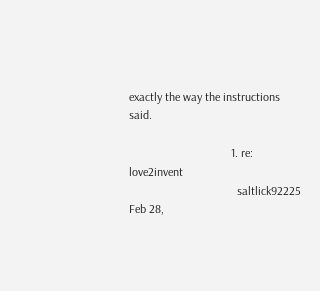exactly the way the instructions said.

                                  1. re: love2invent
                                    saltlick92225 Feb 28,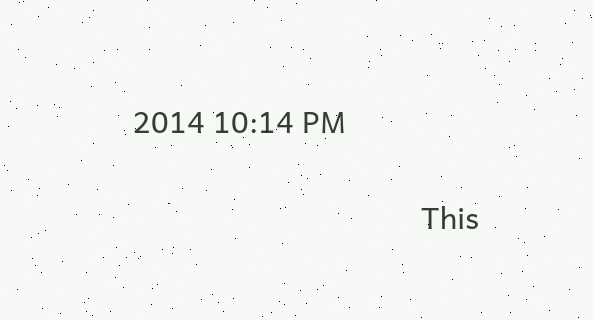2014 10:14 PM

                                    This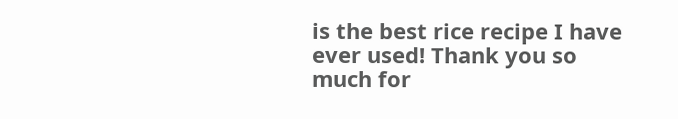is the best rice recipe I have ever used! Thank you so much for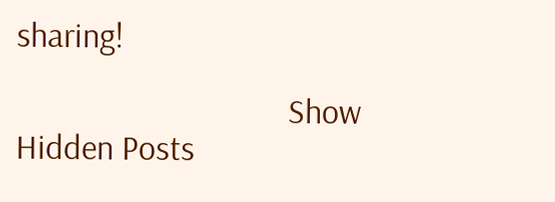sharing!

                                  Show Hidden Posts